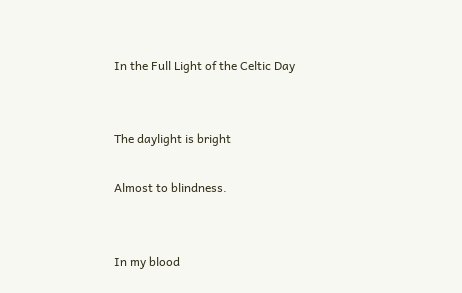In the Full Light of the Celtic Day


The daylight is bright

Almost to blindness.


In my blood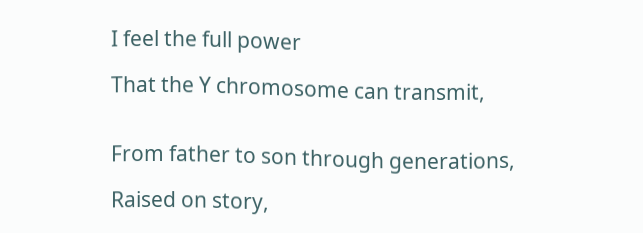I feel the full power

That the Y chromosome can transmit,


From father to son through generations,

Raised on story,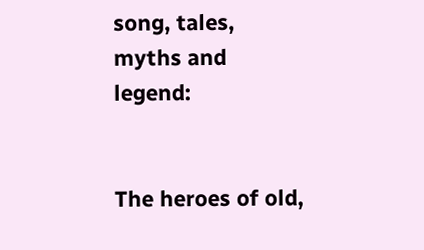song, tales, myths and legend:


The heroes of old,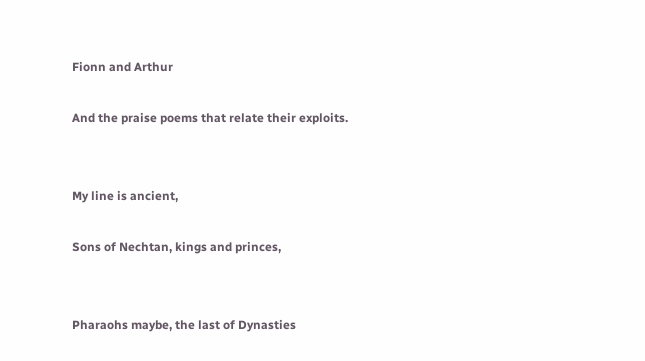Fionn and Arthur

And the praise poems that relate their exploits.


My line is ancient,

Sons of Nechtan, kings and princes,


Pharaohs maybe, the last of Dynasties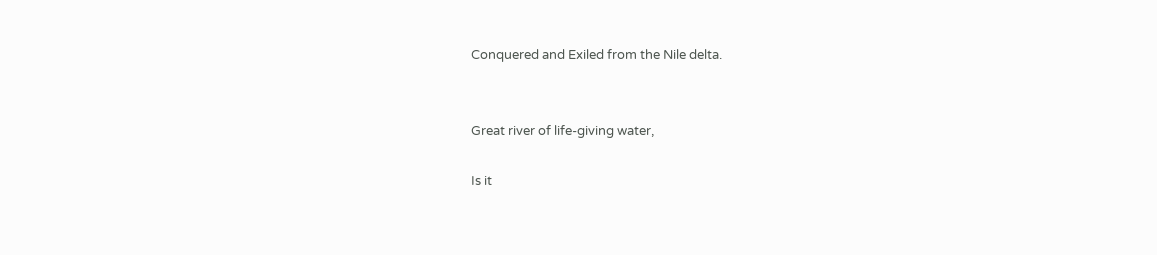Conquered and Exiled from the Nile delta.


Great river of life-giving water,

Is it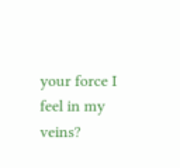your force I feel in my veins?